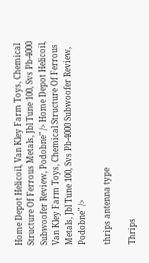Home Depot Helicoil, Van Kley Farm Toys, Chemical Structure Of Ferrous Metals, Jbl Tune 100, Svs Pb-4000 Subwoofer Review, Podobne" /> Home Depot Helicoil, Van Kley Farm Toys, Chemical Structure Of Ferrous Metals, Jbl Tune 100, Svs Pb-4000 Subwoofer Review, Podobne" />

thrips antenna type

Thrips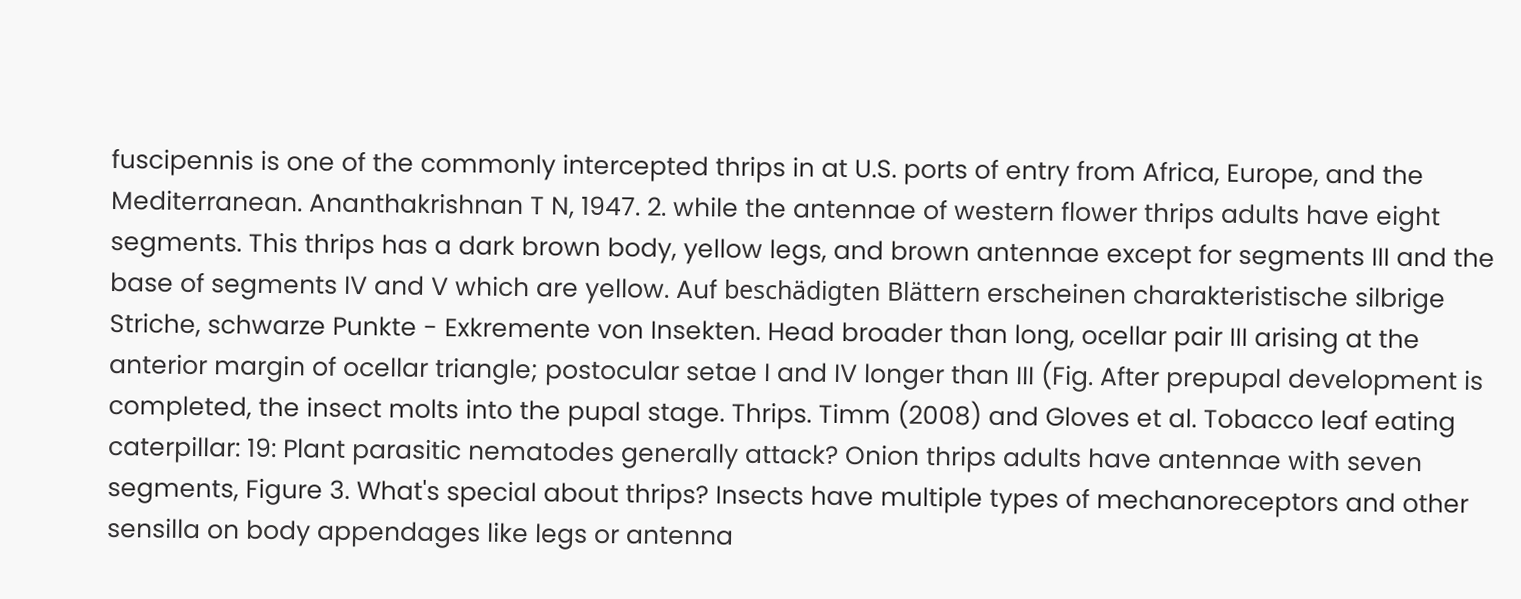fuscipennis is one of the commonly intercepted thrips in at U.S. ports of entry from Africa, Europe, and the Mediterranean. Ananthakrishnan T N, 1947. 2. while the antennae of western flower thrips adults have eight segments. This thrips has a dark brown body, yellow legs, and brown antennae except for segments III and the base of segments IV and V which are yellow. Auf beschädigten Blättern erscheinen charakteristische silbrige Striche, schwarze Punkte - Exkremente von Insekten. Head broader than long, ocellar pair III arising at the anterior margin of ocellar triangle; postocular setae I and IV longer than III (Fig. After prepupal development is completed, the insect molts into the pupal stage. Thrips. Timm (2008) and Gloves et al. Tobacco leaf eating caterpillar: 19: Plant parasitic nematodes generally attack? Onion thrips adults have antennae with seven segments, Figure 3. What's special about thrips? Insects have multiple types of mechanoreceptors and other sensilla on body appendages like legs or antenna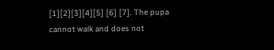[1][2][3][4][5] [6] [7]. The pupa cannot walk and does not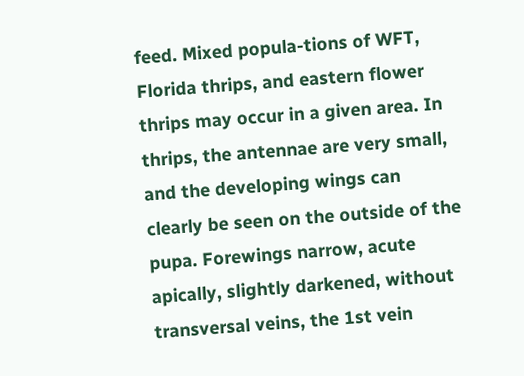feed. Mixed popula-tions of WFT, Florida thrips, and eastern flower thrips may occur in a given area. In thrips, the antennae are very small, and the developing wings can clearly be seen on the outside of the pupa. Forewings narrow, acute apically, slightly darkened, without transversal veins, the 1st vein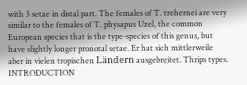with 3 setae in distal part. The females of T. trehernei are very similar to the females of T. physapus Uzel, the common European species that is the type-species of this genus, but have slightly longer pronotal setae. Er hat sich mittlerweile aber in vielen tropischen Ländern ausgebreitet. Thrips types. INTRODUCTION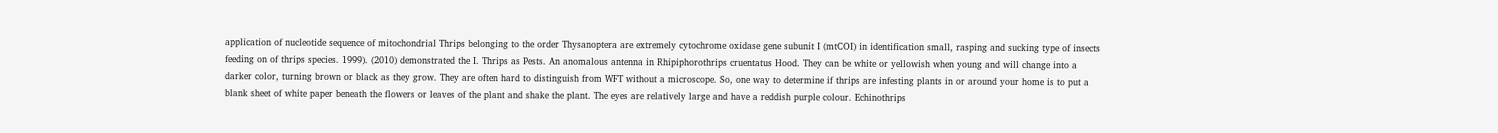application of nucleotide sequence of mitochondrial Thrips belonging to the order Thysanoptera are extremely cytochrome oxidase gene subunit I (mtCOI) in identification small, rasping and sucking type of insects feeding on of thrips species. 1999). (2010) demonstrated the I. Thrips as Pests. An anomalous antenna in Rhipiphorothrips cruentatus Hood. They can be white or yellowish when young and will change into a darker color, turning brown or black as they grow. They are often hard to distinguish from WFT without a microscope. So, one way to determine if thrips are infesting plants in or around your home is to put a blank sheet of white paper beneath the flowers or leaves of the plant and shake the plant. The eyes are relatively large and have a reddish purple colour. Echinothrips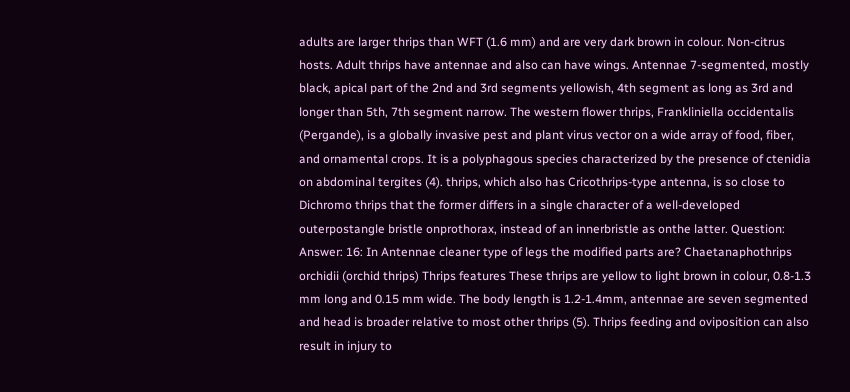adults are larger thrips than WFT (1.6 mm) and are very dark brown in colour. Non-citrus hosts. Adult thrips have antennae and also can have wings. Antennae 7-segmented, mostly black, apical part of the 2nd and 3rd segments yellowish, 4th segment as long as 3rd and longer than 5th, 7th segment narrow. The western flower thrips, Frankliniella occidentalis (Pergande), is a globally invasive pest and plant virus vector on a wide array of food, fiber, and ornamental crops. It is a polyphagous species characterized by the presence of ctenidia on abdominal tergites (4). thrips, which also has Cricothrips-type antenna, is so close to Dichromo thrips that the former differs in a single character of a well-developed outerpostangle bristle onprothorax, instead of an innerbristle as onthe latter. Question: Answer: 16: In Antennae cleaner type of legs the modified parts are? Chaetanaphothrips orchidii (orchid thrips) Thrips features These thrips are yellow to light brown in colour, 0.8-1.3 mm long and 0.15 mm wide. The body length is 1.2-1.4mm, antennae are seven segmented and head is broader relative to most other thrips (5). Thrips feeding and oviposition can also result in injury to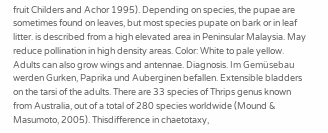fruit Childers and Achor 1995). Depending on species, the pupae are sometimes found on leaves, but most species pupate on bark or in leaf litter. is described from a high elevated area in Peninsular Malaysia. May reduce pollination in high density areas. Color: White to pale yellow. Adults can also grow wings and antennae. Diagnosis. Im Gemüsebau werden Gurken, Paprika und Auberginen befallen. Extensible bladders on the tarsi of the adults. There are 33 species of Thrips genus known from Australia, out of a total of 280 species worldwide (Mound & Masumoto, 2005). Thisdifference in chaetotaxy,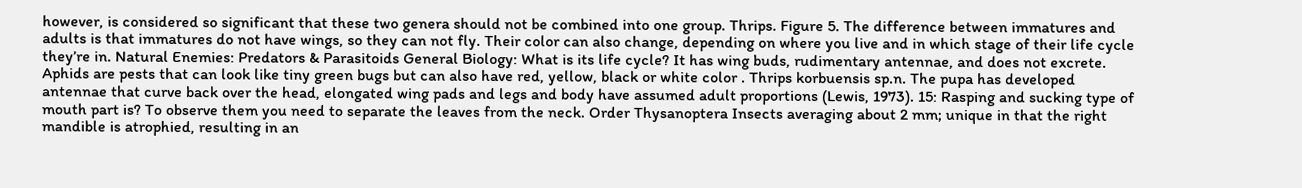however, is considered so significant that these two genera should not be combined into one group. Thrips. Figure 5. The difference between immatures and adults is that immatures do not have wings, so they can not fly. Their color can also change, depending on where you live and in which stage of their life cycle they’re in. Natural Enemies: Predators & Parasitoids General Biology: What is its life cycle? It has wing buds, rudimentary antennae, and does not excrete. Aphids are pests that can look like tiny green bugs but can also have red, yellow, black or white color . Thrips korbuensis sp.n. The pupa has developed antennae that curve back over the head, elongated wing pads and legs and body have assumed adult proportions (Lewis, 1973). 15: Rasping and sucking type of mouth part is? To observe them you need to separate the leaves from the neck. Order Thysanoptera Insects averaging about 2 mm; unique in that the right mandible is atrophied, resulting in an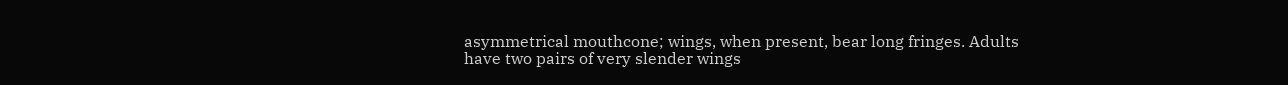asymmetrical mouthcone; wings, when present, bear long fringes. Adults have two pairs of very slender wings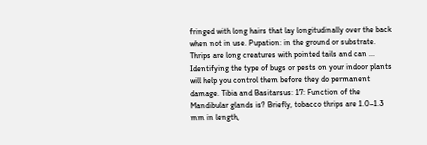fringed with long hairs that lay longitudinally over the back when not in use. Pupation: in the ground or substrate. Thrips are long creatures with pointed tails and can ... Identifying the type of bugs or pests on your indoor plants will help you control them before they do permanent damage. Tibia and Basitarsus: 17: Function of the Mandibular glands is? Briefly, tobacco thrips are 1.0–1.3 mm in length,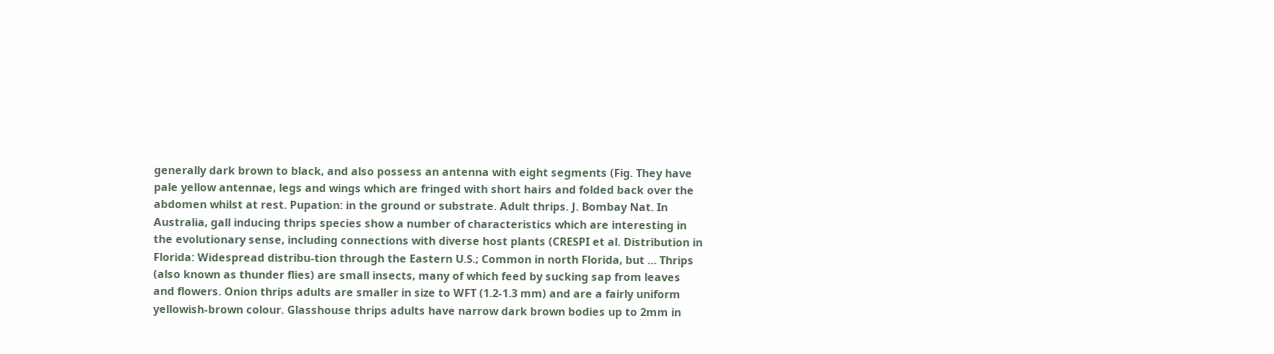generally dark brown to black, and also possess an antenna with eight segments (Fig. They have pale yellow antennae, legs and wings which are fringed with short hairs and folded back over the abdomen whilst at rest. Pupation: in the ground or substrate. Adult thrips. J. Bombay Nat. In Australia, gall inducing thrips species show a number of characteristics which are interesting in the evolutionary sense, including connections with diverse host plants (CRESPI et al. Distribution in Florida: Widespread distribu-tion through the Eastern U.S.; Common in north Florida, but … Thrips (also known as thunder flies) are small insects, many of which feed by sucking sap from leaves and flowers. Onion thrips adults are smaller in size to WFT (1.2-1.3 mm) and are a fairly uniform yellowish-brown colour. Glasshouse thrips adults have narrow dark brown bodies up to 2mm in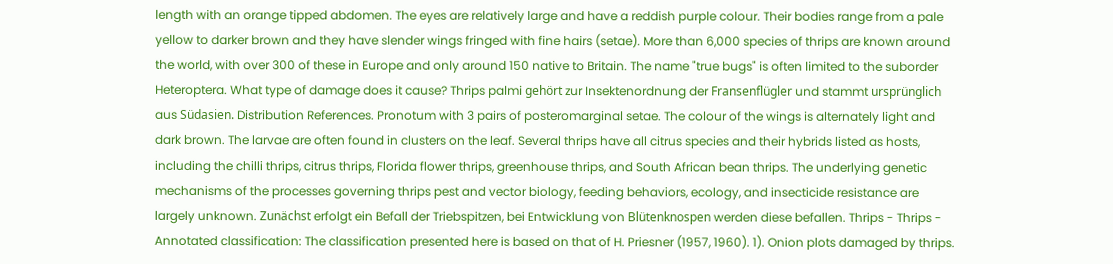length with an orange tipped abdomen. The eyes are relatively large and have a reddish purple colour. Their bodies range from a pale yellow to darker brown and they have slender wings fringed with fine hairs (setae). More than 6,000 species of thrips are known around the world, with over 300 of these in Europe and only around 150 native to Britain. The name "true bugs" is often limited to the suborder Heteroptera. What type of damage does it cause? Thrips palmi gehört zur Insektenordnung der Fransenflügler und stammt ursprünglich aus Südasien. Distribution References. Pronotum with 3 pairs of posteromarginal setae. The colour of the wings is alternately light and dark brown. The larvae are often found in clusters on the leaf. Several thrips have all citrus species and their hybrids listed as hosts, including the chilli thrips, citrus thrips, Florida flower thrips, greenhouse thrips, and South African bean thrips. The underlying genetic mechanisms of the processes governing thrips pest and vector biology, feeding behaviors, ecology, and insecticide resistance are largely unknown. Zunächst erfolgt ein Befall der Triebspitzen, bei Entwicklung von Blütenknospen werden diese befallen. Thrips - Thrips - Annotated classification: The classification presented here is based on that of H. Priesner (1957, 1960). 1). Onion plots damaged by thrips.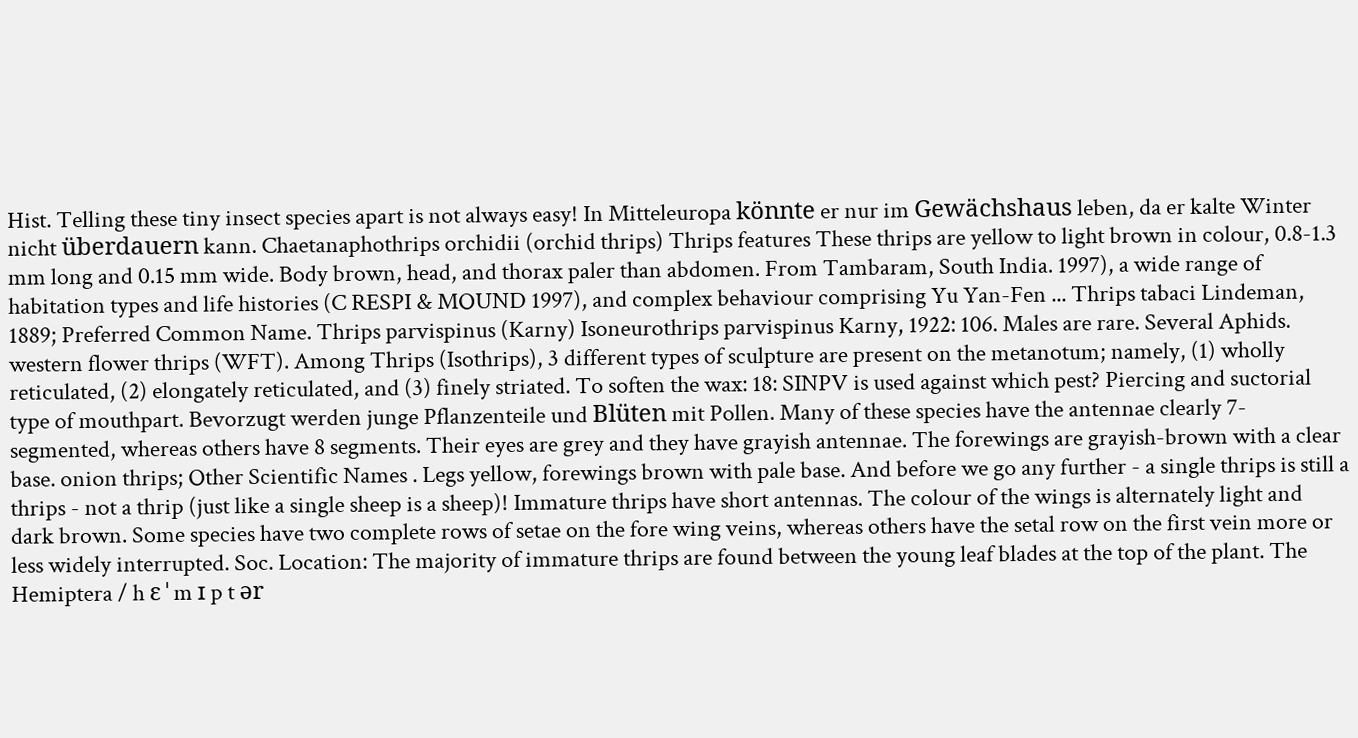Hist. Telling these tiny insect species apart is not always easy! In Mitteleuropa könnte er nur im Gewächshaus leben, da er kalte Winter nicht überdauern kann. Chaetanaphothrips orchidii (orchid thrips) Thrips features These thrips are yellow to light brown in colour, 0.8-1.3 mm long and 0.15 mm wide. Body brown, head, and thorax paler than abdomen. From Tambaram, South India. 1997), a wide range of habitation types and life histories (C RESPI & MOUND 1997), and complex behaviour comprising Yu Yan-Fen ... Thrips tabaci Lindeman, 1889; Preferred Common Name. Thrips parvispinus (Karny) Isoneurothrips parvispinus Karny, 1922: 106. Males are rare. Several Aphids. western flower thrips (WFT). Among Thrips (Isothrips), 3 different types of sculpture are present on the metanotum; namely, (1) wholly reticulated, (2) elongately reticulated, and (3) finely striated. To soften the wax: 18: SINPV is used against which pest? Piercing and suctorial type of mouthpart. Bevorzugt werden junge Pflanzenteile und Blüten mit Pollen. Many of these species have the antennae clearly 7-segmented, whereas others have 8 segments. Their eyes are grey and they have grayish antennae. The forewings are grayish-brown with a clear base. onion thrips; Other Scientific Names . Legs yellow, forewings brown with pale base. And before we go any further - a single thrips is still a thrips - not a thrip (just like a single sheep is a sheep)! Immature thrips have short antennas. The colour of the wings is alternately light and dark brown. Some species have two complete rows of setae on the fore wing veins, whereas others have the setal row on the first vein more or less widely interrupted. Soc. Location: The majority of immature thrips are found between the young leaf blades at the top of the plant. The Hemiptera / h ɛ ˈ m ɪ p t ər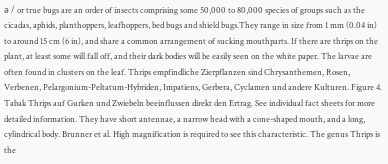ə / or true bugs are an order of insects comprising some 50,000 to 80,000 species of groups such as the cicadas, aphids, planthoppers, leafhoppers, bed bugs and shield bugs.They range in size from 1 mm (0.04 in) to around 15 cm (6 in), and share a common arrangement of sucking mouthparts. If there are thrips on the plant, at least some will fall off, and their dark bodies will be easily seen on the white paper. The larvae are often found in clusters on the leaf. Thrips empfindliche Zierpflanzen sind Chrysanthemen, Rosen, Verbenen, Pelargonium-Peltatum-Hybriden, Impatiens, Gerbera, Cyclamen und andere Kulturen. Figure 4. Tabak Thrips auf Gurken und Zwiebeln beeinflussen direkt den Ertrag. See individual fact sheets for more detailed information. They have short antennae, a narrow head with a cone-shaped mouth, and a long, cylindrical body. Brunner et al. High magnification is required to see this characteristic. The genus Thrips is the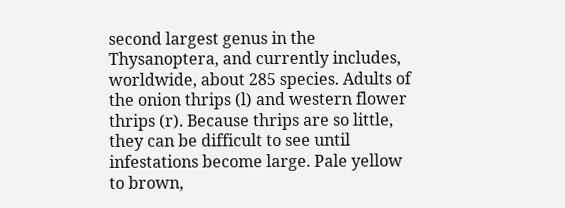second largest genus in the Thysanoptera, and currently includes, worldwide, about 285 species. Adults of the onion thrips (l) and western flower thrips (r). Because thrips are so little, they can be difficult to see until infestations become large. Pale yellow to brown,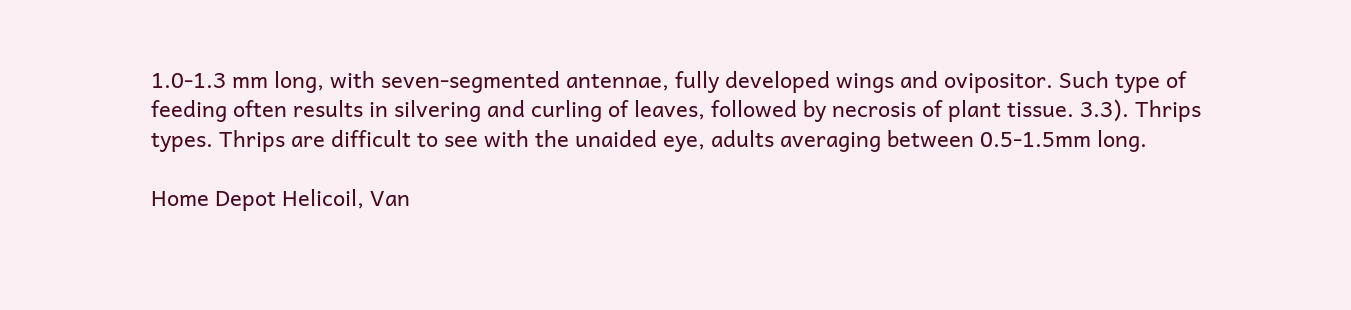1.0-1.3 mm long, with seven-segmented antennae, fully developed wings and ovipositor. Such type of feeding often results in silvering and curling of leaves, followed by necrosis of plant tissue. 3.3). Thrips types. Thrips are difficult to see with the unaided eye, adults averaging between 0.5-1.5mm long.

Home Depot Helicoil, Van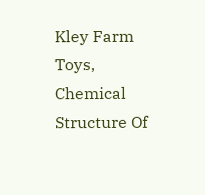Kley Farm Toys, Chemical Structure Of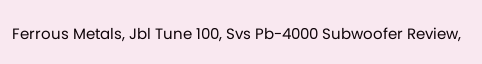Ferrous Metals, Jbl Tune 100, Svs Pb-4000 Subwoofer Review,